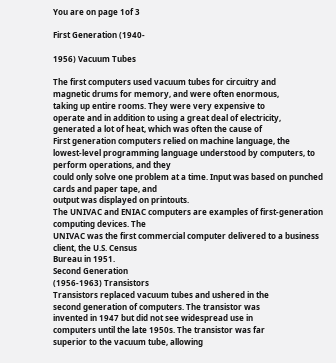You are on page 1of 3

First Generation (1940-

1956) Vacuum Tubes

The first computers used vacuum tubes for circuitry and
magnetic drums for memory, and were often enormous,
taking up entire rooms. They were very expensive to
operate and in addition to using a great deal of electricity,
generated a lot of heat, which was often the cause of
First generation computers relied on machine language, the
lowest-level programming language understood by computers, to perform operations, and they
could only solve one problem at a time. Input was based on punched cards and paper tape, and
output was displayed on printouts.
The UNIVAC and ENIAC computers are examples of first-generation computing devices. The
UNIVAC was the first commercial computer delivered to a business client, the U.S. Census
Bureau in 1951.
Second Generation
(1956-1963) Transistors
Transistors replaced vacuum tubes and ushered in the
second generation of computers. The transistor was
invented in 1947 but did not see widespread use in
computers until the late 1950s. The transistor was far
superior to the vacuum tube, allowing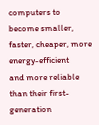computers to
become smaller, faster, cheaper, more energy-efficient
and more reliable than their first-generation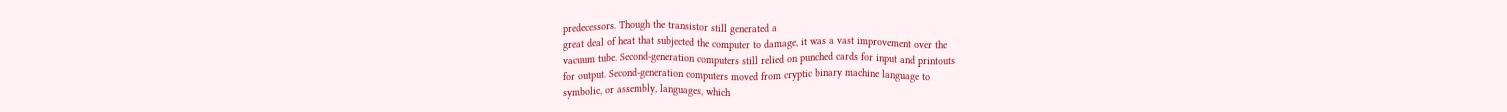predecessors. Though the transistor still generated a
great deal of heat that subjected the computer to damage, it was a vast improvement over the
vacuum tube. Second-generation computers still relied on punched cards for input and printouts
for output. Second-generation computers moved from cryptic binary machine language to
symbolic, or assembly, languages, which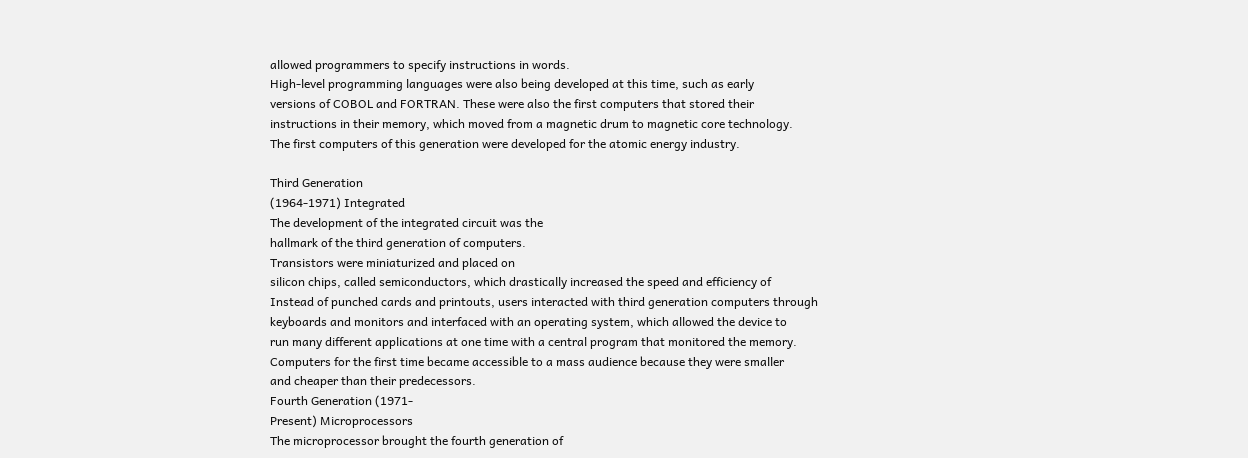allowed programmers to specify instructions in words.
High-level programming languages were also being developed at this time, such as early
versions of COBOL and FORTRAN. These were also the first computers that stored their
instructions in their memory, which moved from a magnetic drum to magnetic core technology.
The first computers of this generation were developed for the atomic energy industry.

Third Generation
(1964-1971) Integrated
The development of the integrated circuit was the
hallmark of the third generation of computers.
Transistors were miniaturized and placed on
silicon chips, called semiconductors, which drastically increased the speed and efficiency of
Instead of punched cards and printouts, users interacted with third generation computers through
keyboards and monitors and interfaced with an operating system, which allowed the device to
run many different applications at one time with a central program that monitored the memory.
Computers for the first time became accessible to a mass audience because they were smaller
and cheaper than their predecessors.
Fourth Generation (1971-
Present) Microprocessors
The microprocessor brought the fourth generation of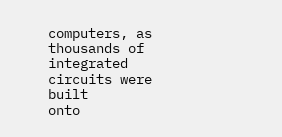computers, as thousands of integrated circuits were built
onto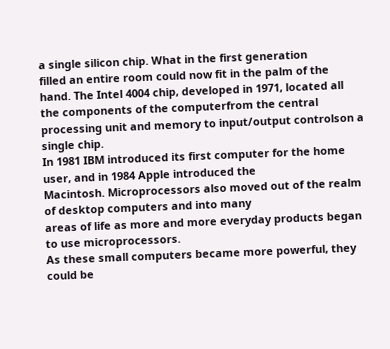a single silicon chip. What in the first generation
filled an entire room could now fit in the palm of the
hand. The Intel 4004 chip, developed in 1971, located all
the components of the computerfrom the central
processing unit and memory to input/output controlson a single chip.
In 1981 IBM introduced its first computer for the home user, and in 1984 Apple introduced the
Macintosh. Microprocessors also moved out of the realm of desktop computers and into many
areas of life as more and more everyday products began to use microprocessors.
As these small computers became more powerful, they could be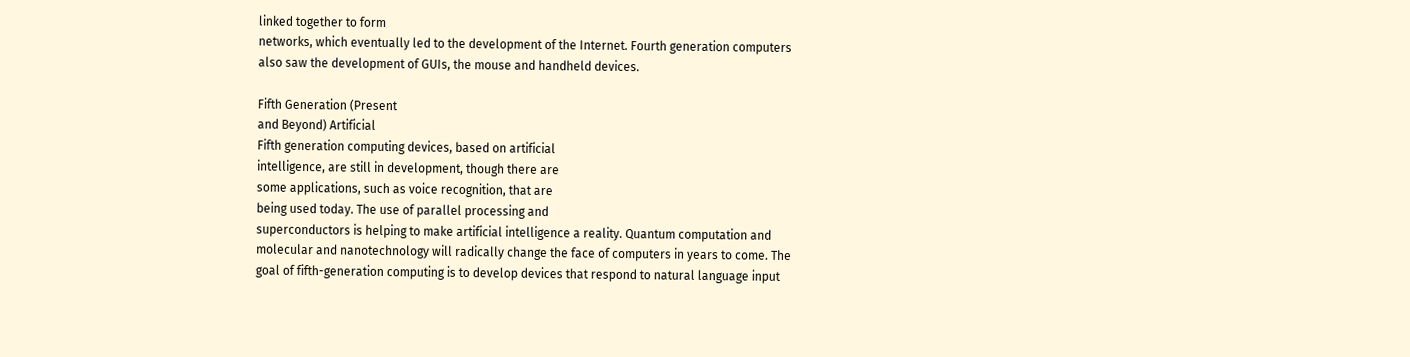linked together to form
networks, which eventually led to the development of the Internet. Fourth generation computers
also saw the development of GUIs, the mouse and handheld devices.

Fifth Generation (Present
and Beyond) Artificial
Fifth generation computing devices, based on artificial
intelligence, are still in development, though there are
some applications, such as voice recognition, that are
being used today. The use of parallel processing and
superconductors is helping to make artificial intelligence a reality. Quantum computation and
molecular and nanotechnology will radically change the face of computers in years to come. The
goal of fifth-generation computing is to develop devices that respond to natural language input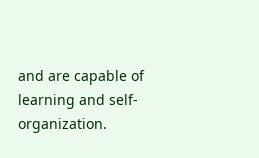and are capable of learning and self-organization.